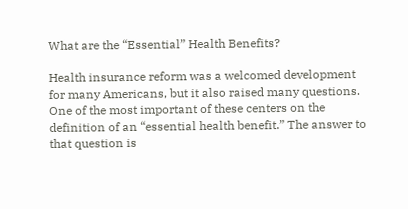What are the “Essential” Health Benefits?

Health insurance reform was a welcomed development for many Americans, but it also raised many questions. One of the most important of these centers on the definition of an “essential health benefit.” The answer to that question is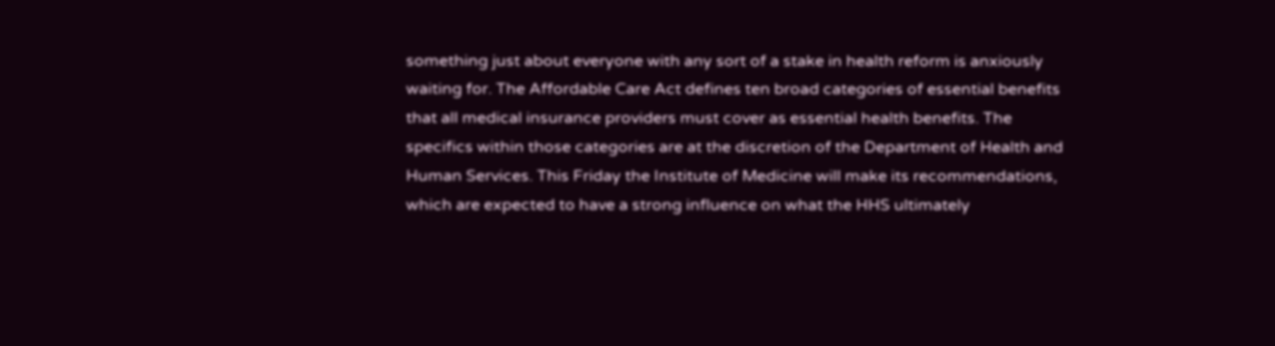something just about everyone with any sort of a stake in health reform is anxiously waiting for. The Affordable Care Act defines ten broad categories of essential benefits that all medical insurance providers must cover as essential health benefits. The specifics within those categories are at the discretion of the Department of Health and Human Services. This Friday the Institute of Medicine will make its recommendations, which are expected to have a strong influence on what the HHS ultimately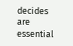decides are essential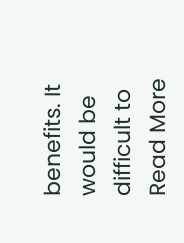benefits. It would be difficult to
Read More